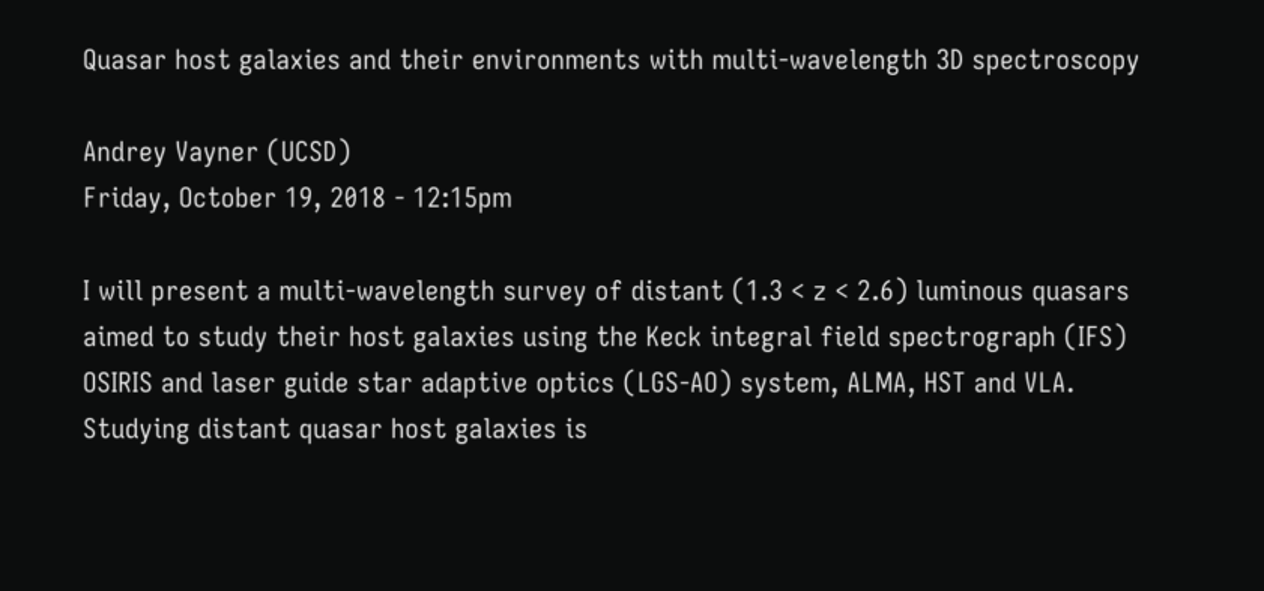Quasar host galaxies and their environments with multi-wavelength 3D spectroscopy

Andrey Vayner (UCSD)
Friday, October 19, 2018 - 12:15pm

I will present a multi-wavelength survey of distant (1.3 < z < 2.6) luminous quasars aimed to study their host galaxies using the Keck integral field spectrograph (IFS) OSIRIS and laser guide star adaptive optics (LGS-AO) system, ALMA, HST and VLA. Studying distant quasar host galaxies is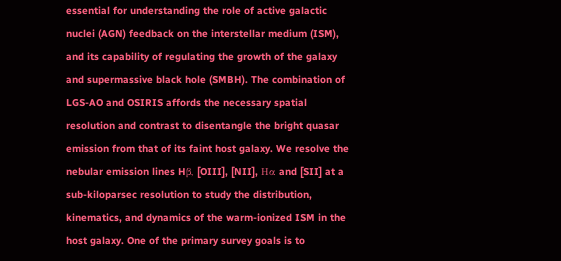essential for understanding the role of active galactic nuclei (AGN) feedback on the interstellar medium (ISM), and its capability of regulating the growth of the galaxy and supermassive black hole (SMBH). The combination of LGS-AO and OSIRIS affords the necessary spatial resolution and contrast to disentangle the bright quasar emission from that of its faint host galaxy. We resolve the nebular emission lines Hβ, [OIII], [NII], Hα and [SII] at a sub-kiloparsec resolution to study the distribution, kinematics, and dynamics of the warm-ionized ISM in the host galaxy. One of the primary survey goals is to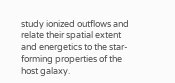study ionized outflows and relate their spatial extent and energetics to the star-forming properties of the host galaxy.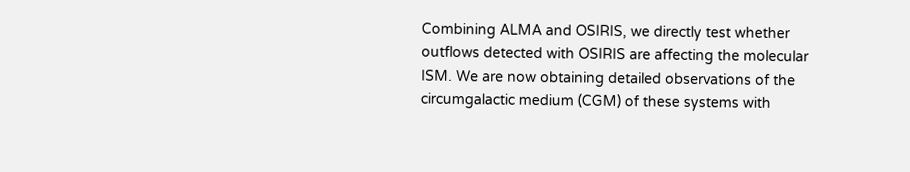Combining ALMA and OSIRIS, we directly test whether outflows detected with OSIRIS are affecting the molecular ISM. We are now obtaining detailed observations of the circumgalactic medium (CGM) of these systems with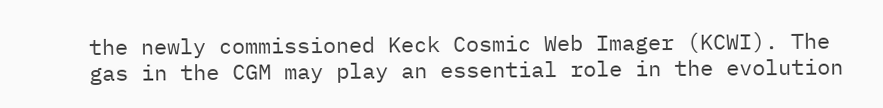the newly commissioned Keck Cosmic Web Imager (KCWI). The gas in the CGM may play an essential role in the evolution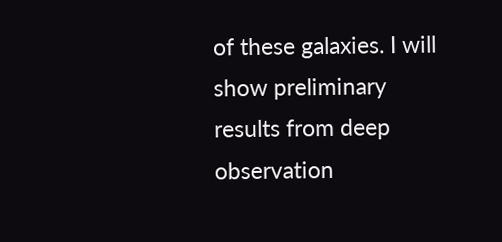of these galaxies. I will show preliminary results from deep observation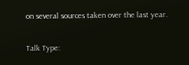on several sources taken over the last year.

Talk Type: